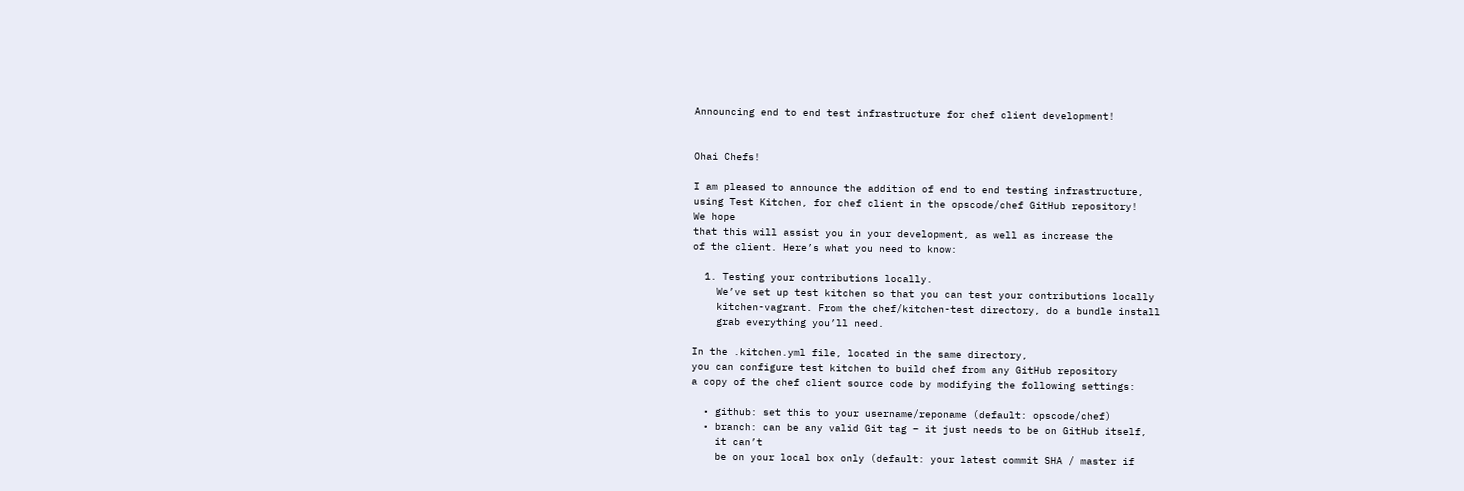Announcing end to end test infrastructure for chef client development!


Ohai Chefs!

I am pleased to announce the addition of end to end testing infrastructure,
using Test Kitchen, for chef client in the opscode/chef GitHub repository!
We hope
that this will assist you in your development, as well as increase the
of the client. Here’s what you need to know:

  1. Testing your contributions locally.
    We’ve set up test kitchen so that you can test your contributions locally
    kitchen-vagrant. From the chef/kitchen-test directory, do a bundle install
    grab everything you’ll need.

In the .kitchen.yml file, located in the same directory,
you can configure test kitchen to build chef from any GitHub repository
a copy of the chef client source code by modifying the following settings:

  • github: set this to your username/reponame (default: opscode/chef)
  • branch: can be any valid Git tag – it just needs to be on GitHub itself,
    it can’t
    be on your local box only (default: your latest commit SHA / master if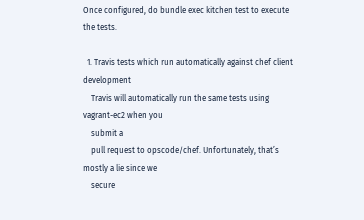Once configured, do bundle exec kitchen test to execute the tests.

  1. Travis tests which run automatically against chef client development
    Travis will automatically run the same tests using vagrant-ec2 when you
    submit a
    pull request to opscode/chef. Unfortunately, that’s mostly a lie since we
    secure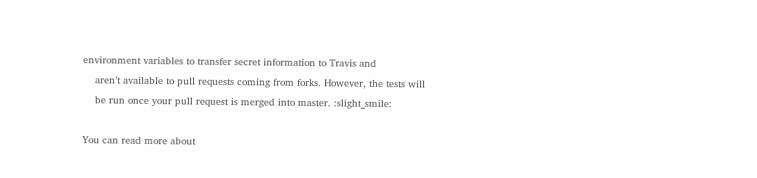environment variables to transfer secret information to Travis and
    aren’t available to pull requests coming from forks. However, the tests will
    be run once your pull request is merged into master. :slight_smile:

You can read more about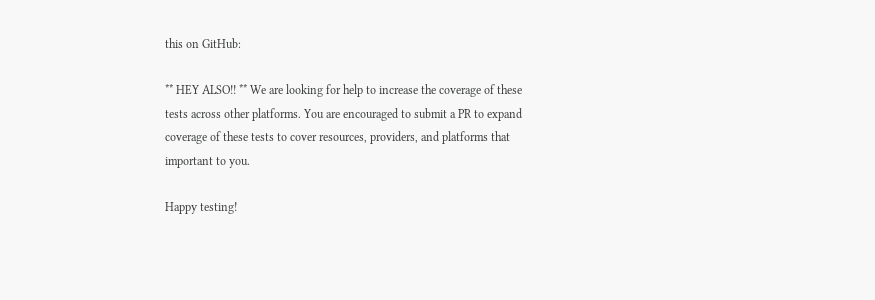this on GitHub:

** HEY ALSO!! ** We are looking for help to increase the coverage of these
tests across other platforms. You are encouraged to submit a PR to expand
coverage of these tests to cover resources, providers, and platforms that
important to you.

Happy testing!